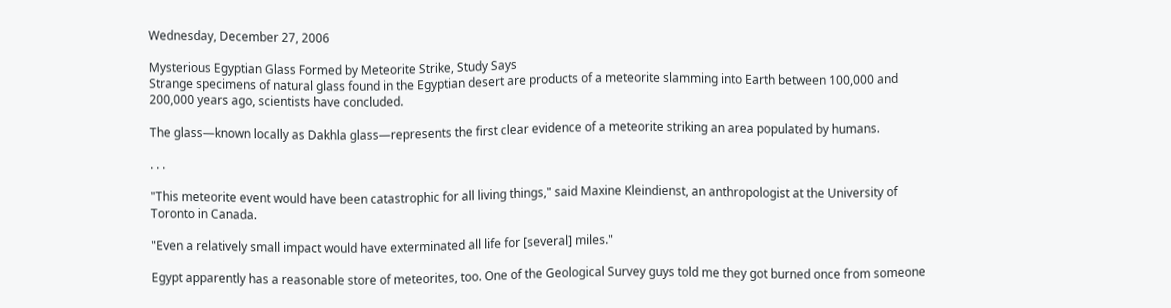Wednesday, December 27, 2006

Mysterious Egyptian Glass Formed by Meteorite Strike, Study Says
Strange specimens of natural glass found in the Egyptian desert are products of a meteorite slamming into Earth between 100,000 and 200,000 years ago, scientists have concluded.

The glass—known locally as Dakhla glass—represents the first clear evidence of a meteorite striking an area populated by humans.

. . .

"This meteorite event would have been catastrophic for all living things," said Maxine Kleindienst, an anthropologist at the University of Toronto in Canada.

"Even a relatively small impact would have exterminated all life for [several] miles."

Egypt apparently has a reasonable store of meteorites, too. One of the Geological Survey guys told me they got burned once from someone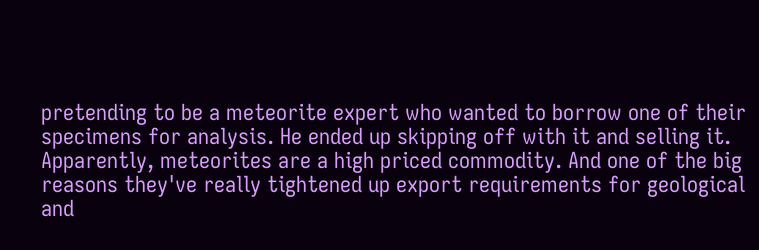pretending to be a meteorite expert who wanted to borrow one of their specimens for analysis. He ended up skipping off with it and selling it. Apparently, meteorites are a high priced commodity. And one of the big reasons they've really tightened up export requirements for geological and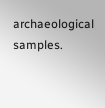archaeological samples.